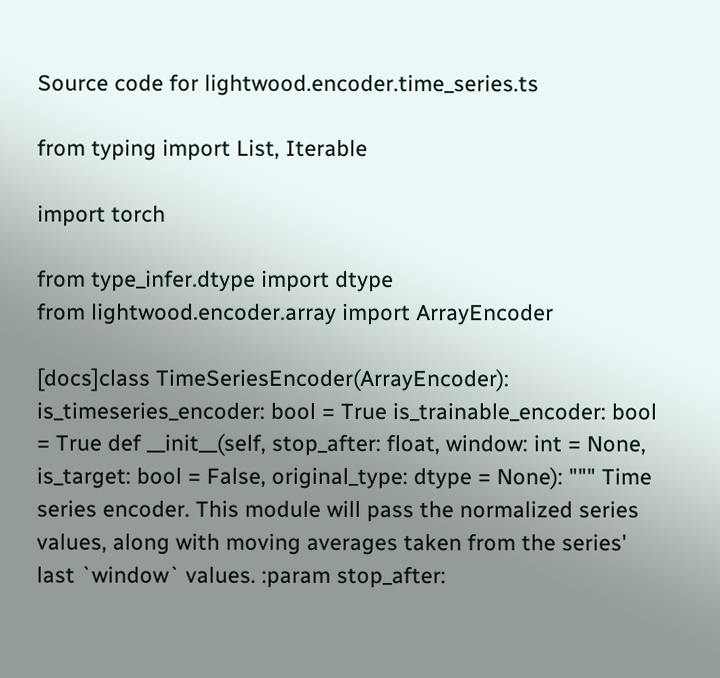Source code for lightwood.encoder.time_series.ts

from typing import List, Iterable

import torch

from type_infer.dtype import dtype
from lightwood.encoder.array import ArrayEncoder

[docs]class TimeSeriesEncoder(ArrayEncoder): is_timeseries_encoder: bool = True is_trainable_encoder: bool = True def __init__(self, stop_after: float, window: int = None, is_target: bool = False, original_type: dtype = None): """ Time series encoder. This module will pass the normalized series values, along with moving averages taken from the series' last `window` values. :param stop_after: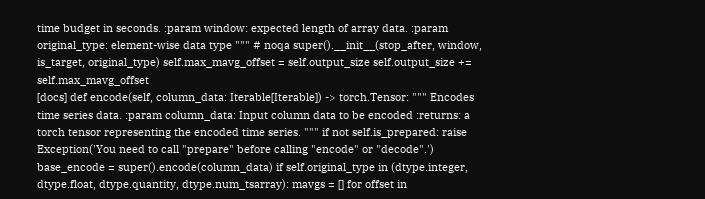time budget in seconds. :param window: expected length of array data. :param original_type: element-wise data type """ # noqa super().__init__(stop_after, window, is_target, original_type) self.max_mavg_offset = self.output_size self.output_size += self.max_mavg_offset
[docs] def encode(self, column_data: Iterable[Iterable]) -> torch.Tensor: """ Encodes time series data. :param column_data: Input column data to be encoded :returns: a torch tensor representing the encoded time series. """ if not self.is_prepared: raise Exception('You need to call "prepare" before calling "encode" or "decode".') base_encode = super().encode(column_data) if self.original_type in (dtype.integer, dtype.float, dtype.quantity, dtype.num_tsarray): mavgs = [] for offset in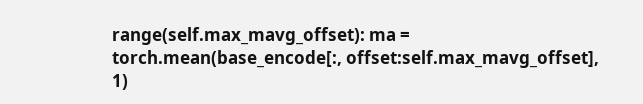range(self.max_mavg_offset): ma = torch.mean(base_encode[:, offset:self.max_mavg_offset], 1)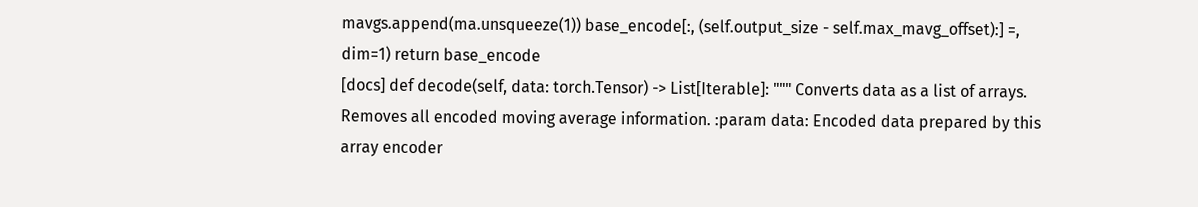mavgs.append(ma.unsqueeze(1)) base_encode[:, (self.output_size - self.max_mavg_offset):] =, dim=1) return base_encode
[docs] def decode(self, data: torch.Tensor) -> List[Iterable]: """ Converts data as a list of arrays. Removes all encoded moving average information. :param data: Encoded data prepared by this array encoder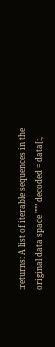:returns: A list of iterable sequences in the original data space """ decoded = data[:,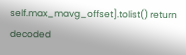self.max_mavg_offset].tolist() return decoded